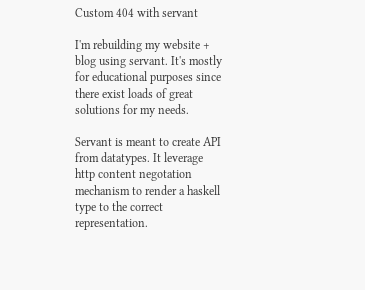Custom 404 with servant

I'm rebuilding my website + blog using servant. It's mostly for educational purposes since there exist loads of great solutions for my needs.

Servant is meant to create API from datatypes. It leverage http content negotation mechanism to render a haskell type to the correct representation.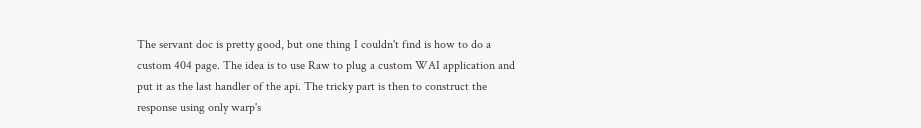The servant doc is pretty good, but one thing I couldn't find is how to do a custom 404 page. The idea is to use Raw to plug a custom WAI application and put it as the last handler of the api. The tricky part is then to construct the response using only warp's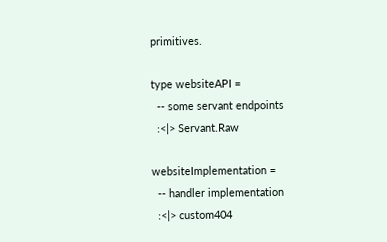primitives.

type websiteAPI =
  -- some servant endpoints
  :<|> Servant.Raw

websiteImplementation =
  -- handler implementation
  :<|> custom404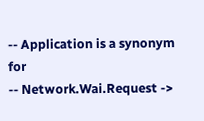-- Application is a synonym for
-- Network.Wai.Request ->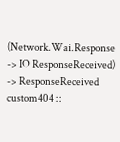(Network.Wai.Response -> IO ResponseReceived) -> ResponseReceived
custom404 ::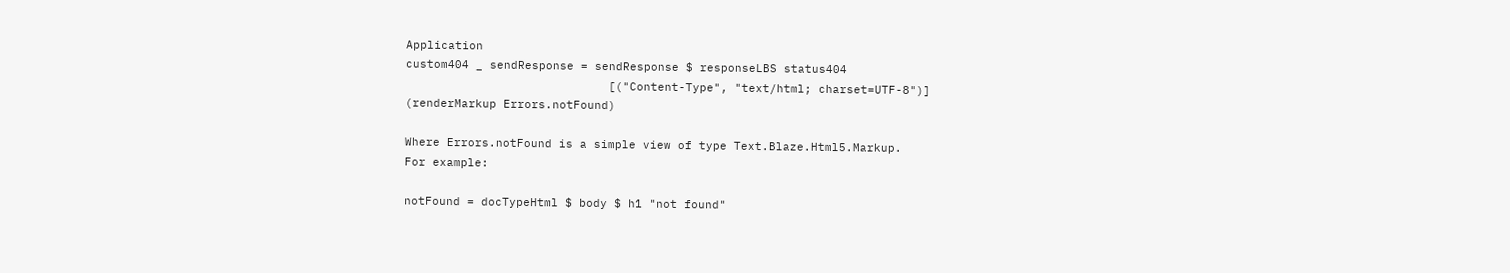Application
custom404 _ sendResponse = sendResponse $ responseLBS status404
                             [("Content-Type", "text/html; charset=UTF-8")]
(renderMarkup Errors.notFound)

Where Errors.notFound is a simple view of type Text.Blaze.Html5.Markup.
For example:

notFound = docTypeHtml $ body $ h1 "not found"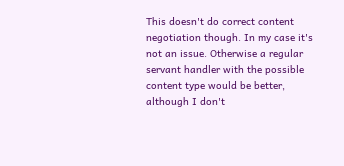This doesn't do correct content negotiation though. In my case it's not an issue. Otherwise a regular servant handler with the possible content type would be better, although I don't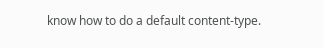know how to do a default content-type.